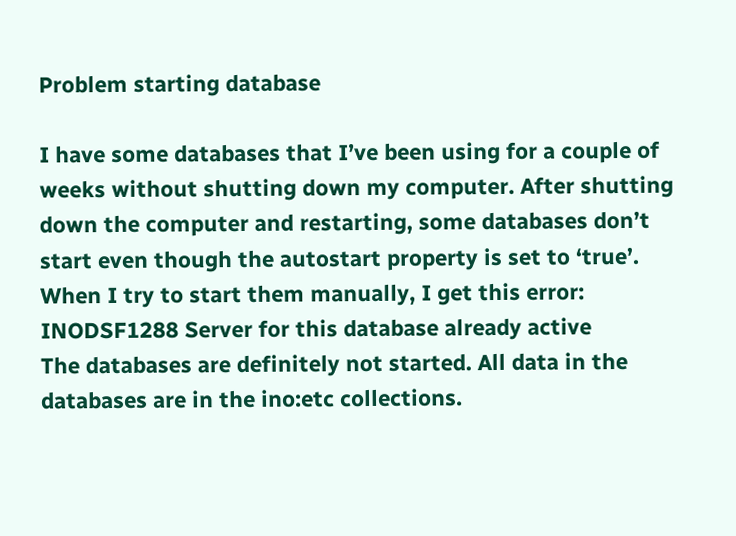Problem starting database

I have some databases that I’ve been using for a couple of weeks without shutting down my computer. After shutting down the computer and restarting, some databases don’t start even though the autostart property is set to ‘true’. When I try to start them manually, I get this error:
INODSF1288 Server for this database already active
The databases are definitely not started. All data in the databases are in the ino:etc collections.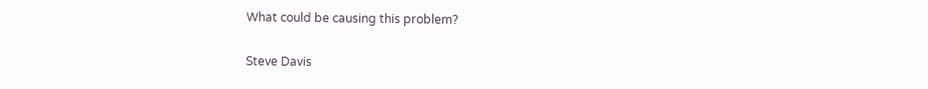What could be causing this problem?

Steve Davis